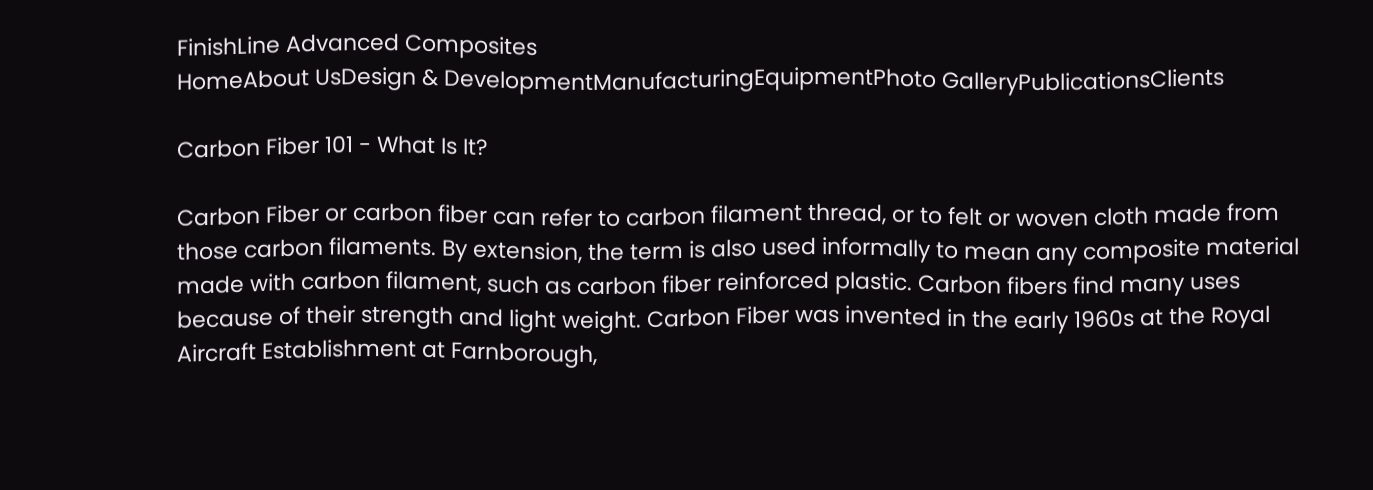FinishLine Advanced Composites
HomeAbout UsDesign & DevelopmentManufacturingEquipmentPhoto GalleryPublicationsClients

Carbon Fiber 101 - What Is It?

Carbon Fiber or carbon fiber can refer to carbon filament thread, or to felt or woven cloth made from those carbon filaments. By extension, the term is also used informally to mean any composite material made with carbon filament, such as carbon fiber reinforced plastic. Carbon fibers find many uses because of their strength and light weight. Carbon Fiber was invented in the early 1960s at the Royal Aircraft Establishment at Farnborough,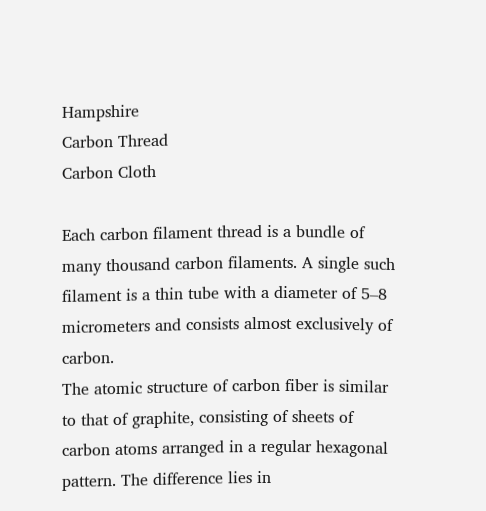Hampshire
Carbon Thread
Carbon Cloth

Each carbon filament thread is a bundle of many thousand carbon filaments. A single such filament is a thin tube with a diameter of 5–8 micrometers and consists almost exclusively of carbon.
The atomic structure of carbon fiber is similar to that of graphite, consisting of sheets of carbon atoms arranged in a regular hexagonal pattern. The difference lies in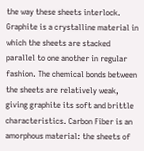the way these sheets interlock. Graphite is a crystalline material in which the sheets are stacked parallel to one another in regular fashion. The chemical bonds between the sheets are relatively weak, giving graphite its soft and brittle characteristics. Carbon Fiber is an amorphous material: the sheets of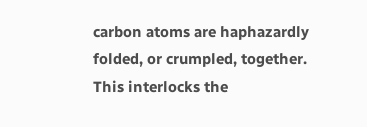carbon atoms are haphazardly folded, or crumpled, together. This interlocks the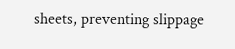sheets, preventing slippage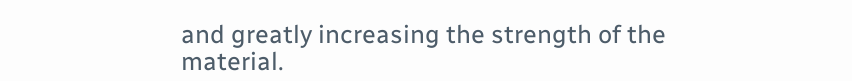and greatly increasing the strength of the material.